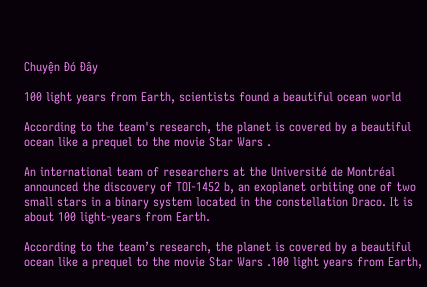Chuyện Đó Đây

100 light years from Earth, scientists found a beautiful ocean world

According to the team's research, the planet is covered by a beautiful ocean like a prequel to the movie Star Wars .

An international team of researchers at the Université de Montréal announced the discovery of TOI-1452 b, an exoplanet orbiting one of two small stars in a binary system located in the constellation Draco. It is about 100 light-years from Earth.

According to the team’s research, the planet is covered by a beautiful ocean like a prequel to the movie Star Wars .100 light years from Earth,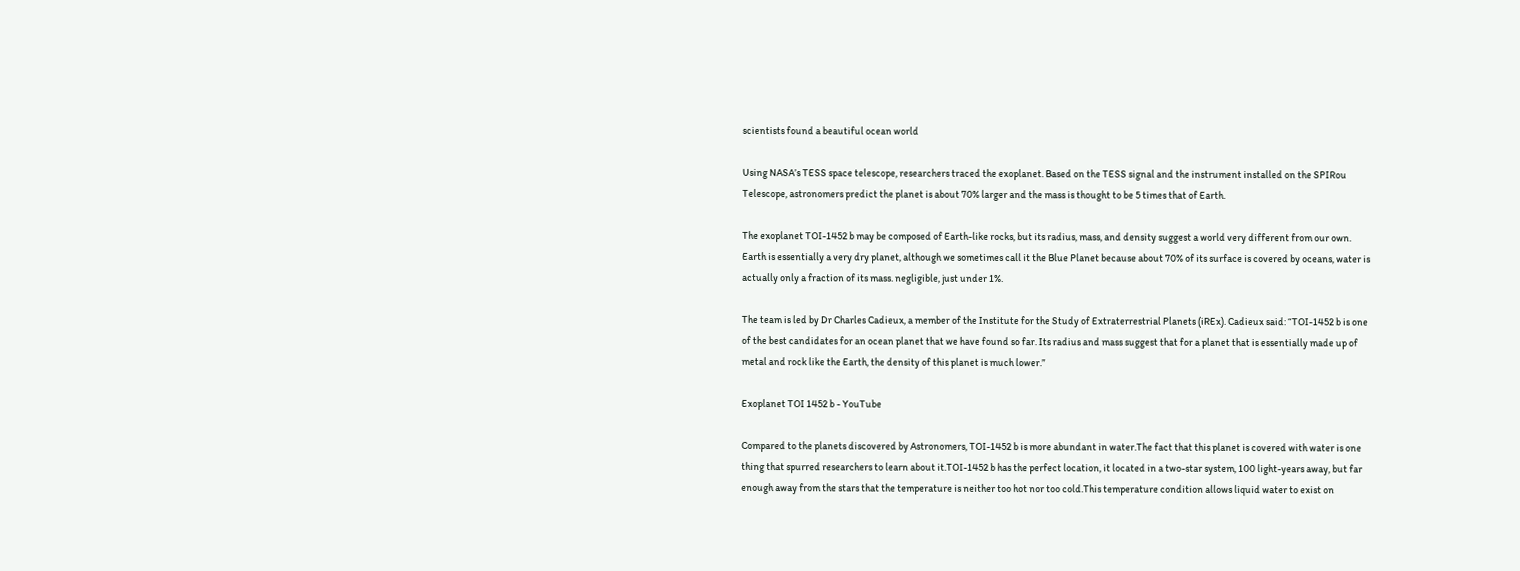scientists found a beautiful ocean world

Using NASA’s TESS space telescope, researchers traced the exoplanet. Based on the TESS signal and the instrument installed on the SPIRou Telescope, astronomers predict the planet is about 70% larger and the mass is thought to be 5 times that of Earth.

The exoplanet TOI-1452 b may be composed of Earth-like rocks, but its radius, mass, and density suggest a world very different from our own. Earth is essentially a very dry planet, although we sometimes call it the Blue Planet because about 70% of its surface is covered by oceans, water is actually only a fraction of its mass. negligible, just under 1%.

The team is led by Dr Charles Cadieux, a member of the Institute for the Study of Extraterrestrial Planets (iREx). Cadieux said: “TOI-1452 b is one of the best candidates for an ocean planet that we have found so far. Its radius and mass suggest that for a planet that is essentially made up of metal and rock like the Earth, the density of this planet is much lower.”

Exoplanet TOI 1452 b - YouTube

Compared to the planets discovered by Astronomers, TOI-1452 b is more abundant in water.The fact that this planet is covered with water is one thing that spurred researchers to learn about it.TOI-1452 b has the perfect location, it located in a two-star system, 100 light-years away, but far enough away from the stars that the temperature is neither too hot nor too cold.This temperature condition allows liquid water to exist on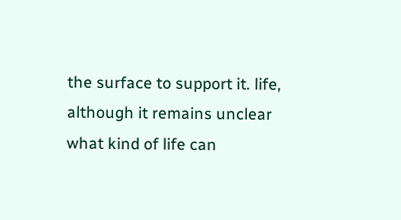the surface to support it. life, although it remains unclear what kind of life can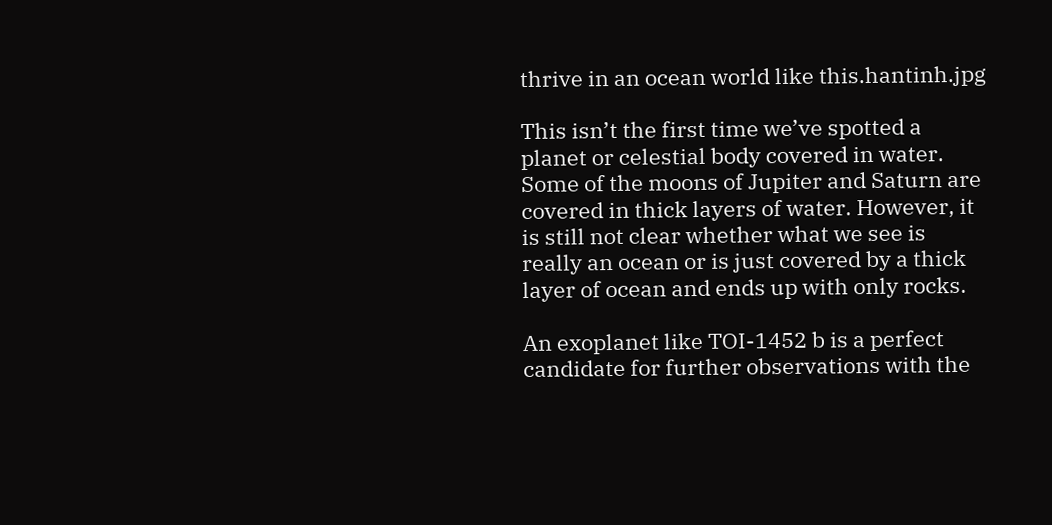thrive in an ocean world like this.hantinh.jpg

This isn’t the first time we’ve spotted a planet or celestial body covered in water. Some of the moons of Jupiter and Saturn are covered in thick layers of water. However, it is still not clear whether what we see is really an ocean or is just covered by a thick layer of ocean and ends up with only rocks.

An exoplanet like TOI-1452 b is a perfect candidate for further observations with the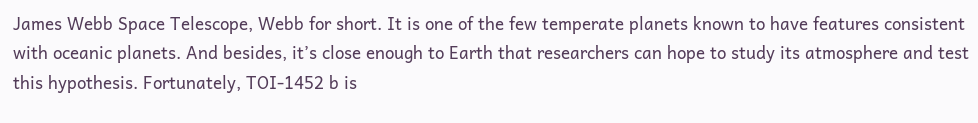James Webb Space Telescope, Webb for short. It is one of the few temperate planets known to have features consistent with oceanic planets. And besides, it’s close enough to Earth that researchers can hope to study its atmosphere and test this hypothesis. Fortunately, TOI-1452 b is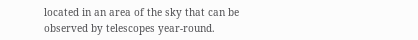located in an area of the sky that can be observed by telescopes year-round.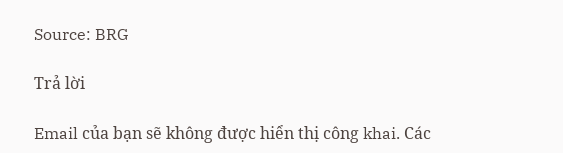Source: BRG

Trả lời

Email của bạn sẽ không được hiển thị công khai. Các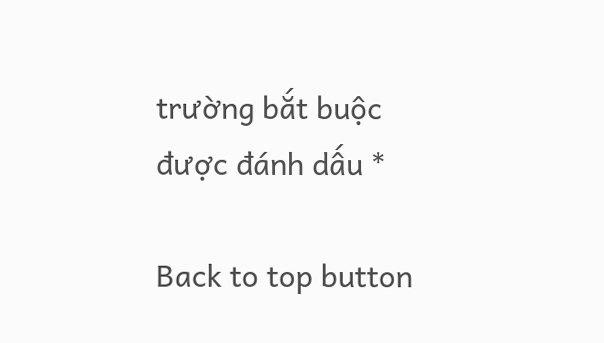trường bắt buộc được đánh dấu *

Back to top button